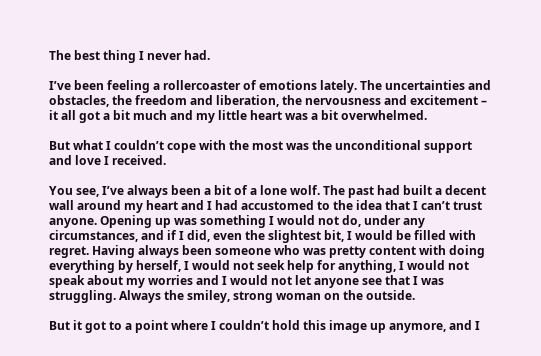The best thing I never had.

I’ve been feeling a rollercoaster of emotions lately. The uncertainties and obstacles, the freedom and liberation, the nervousness and excitement – it all got a bit much and my little heart was a bit overwhelmed.

But what I couldn’t cope with the most was the unconditional support and love I received.

You see, I’ve always been a bit of a lone wolf. The past had built a decent wall around my heart and I had accustomed to the idea that I can’t trust anyone. Opening up was something I would not do, under any circumstances, and if I did, even the slightest bit, I would be filled with regret. Having always been someone who was pretty content with doing everything by herself, I would not seek help for anything, I would not speak about my worries and I would not let anyone see that I was struggling. Always the smiley, strong woman on the outside.

But it got to a point where I couldn’t hold this image up anymore, and I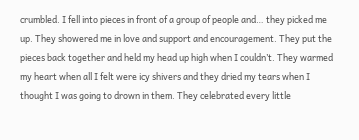crumbled. I fell into pieces in front of a group of people and… they picked me up. They showered me in love and support and encouragement. They put the pieces back together and held my head up high when I couldn’t. They warmed my heart when all I felt were icy shivers and they dried my tears when I thought I was going to drown in them. They celebrated every little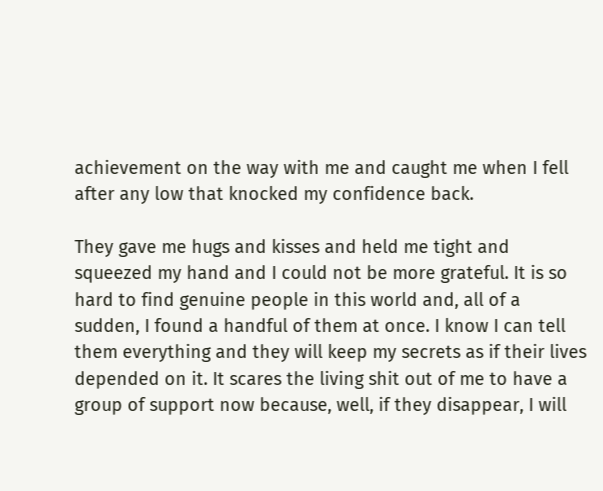achievement on the way with me and caught me when I fell after any low that knocked my confidence back.

They gave me hugs and kisses and held me tight and squeezed my hand and I could not be more grateful. It is so hard to find genuine people in this world and, all of a sudden, I found a handful of them at once. I know I can tell them everything and they will keep my secrets as if their lives depended on it. It scares the living shit out of me to have a group of support now because, well, if they disappear, I will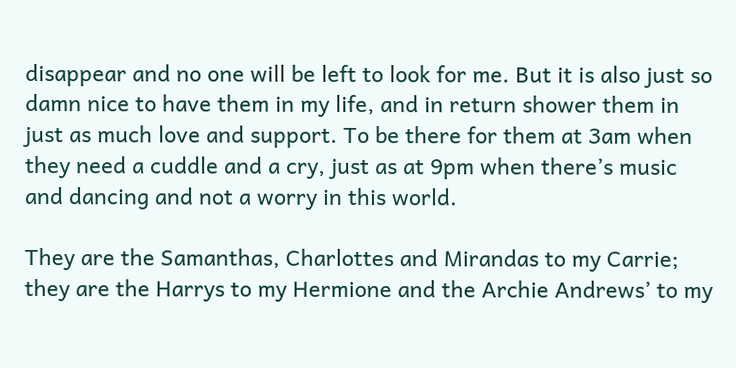disappear and no one will be left to look for me. But it is also just so damn nice to have them in my life, and in return shower them in just as much love and support. To be there for them at 3am when they need a cuddle and a cry, just as at 9pm when there’s music and dancing and not a worry in this world.

They are the Samanthas, Charlottes and Mirandas to my Carrie; they are the Harrys to my Hermione and the Archie Andrews’ to my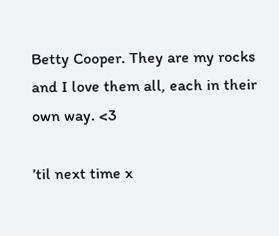Betty Cooper. They are my rocks and I love them all, each in their own way. <3

’til next time x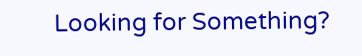Looking for Something?